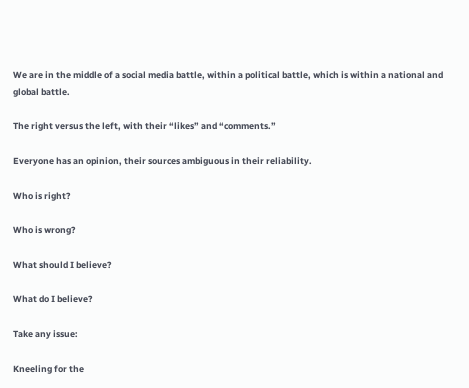We are in the middle of a social media battle, within a political battle, which is within a national and global battle.

The right versus the left, with their “likes” and “comments.”

Everyone has an opinion, their sources ambiguous in their reliability.

Who is right?

Who is wrong?

What should I believe?

What do I believe?

Take any issue:

Kneeling for the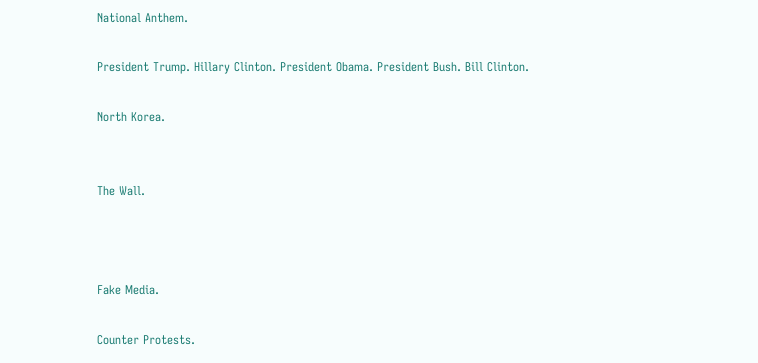National Anthem.

President Trump. Hillary Clinton. President Obama. President Bush. Bill Clinton.

North Korea.


The Wall.



Fake Media.

Counter Protests.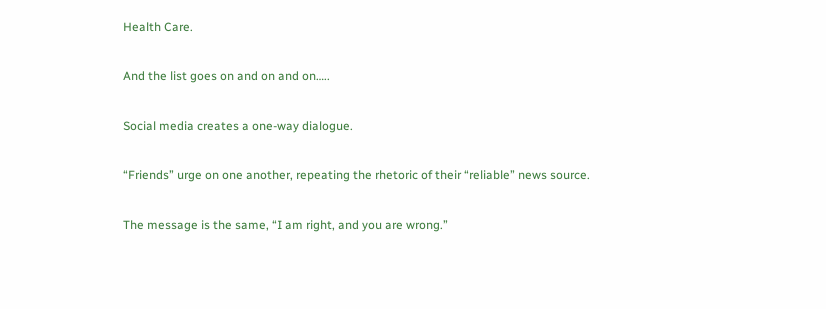Health Care.

And the list goes on and on and on…..

Social media creates a one-way dialogue.

“Friends” urge on one another, repeating the rhetoric of their “reliable” news source.

The message is the same, “I am right, and you are wrong.”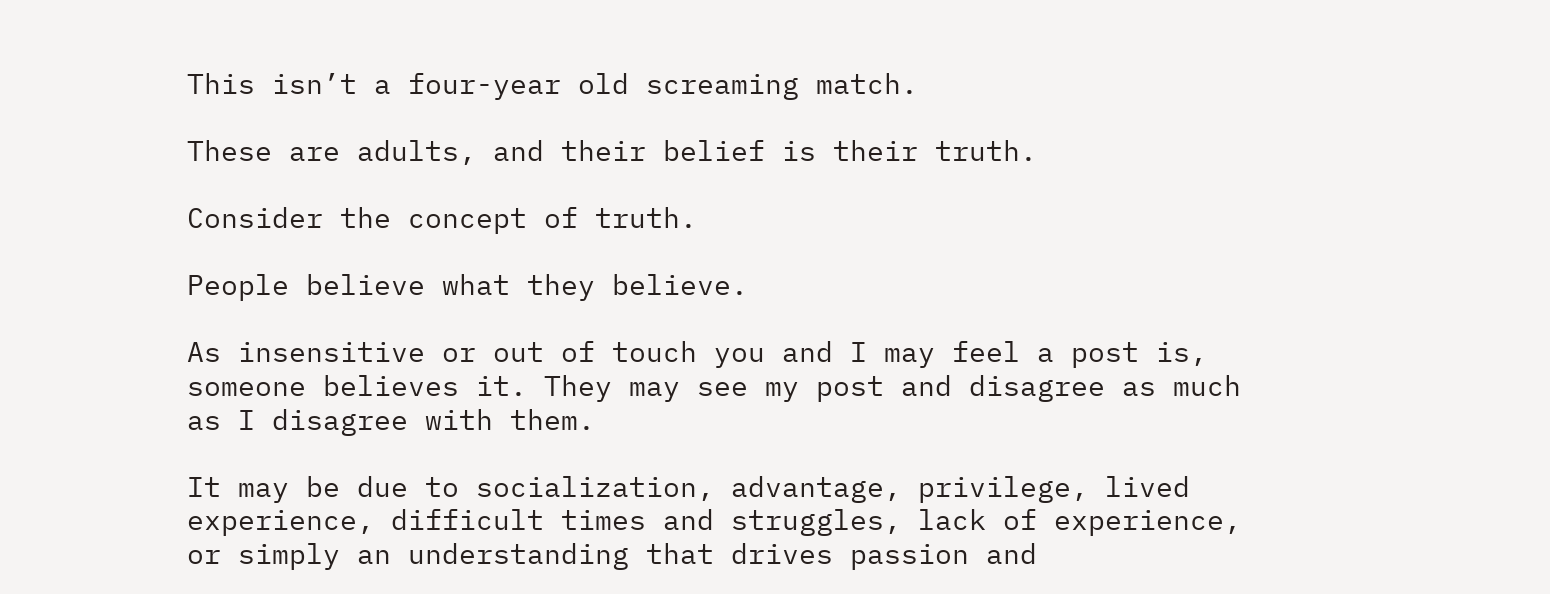This isn’t a four-year old screaming match.

These are adults, and their belief is their truth.

Consider the concept of truth.

People believe what they believe.

As insensitive or out of touch you and I may feel a post is, someone believes it. They may see my post and disagree as much as I disagree with them.

It may be due to socialization, advantage, privilege, lived experience, difficult times and struggles, lack of experience, or simply an understanding that drives passion and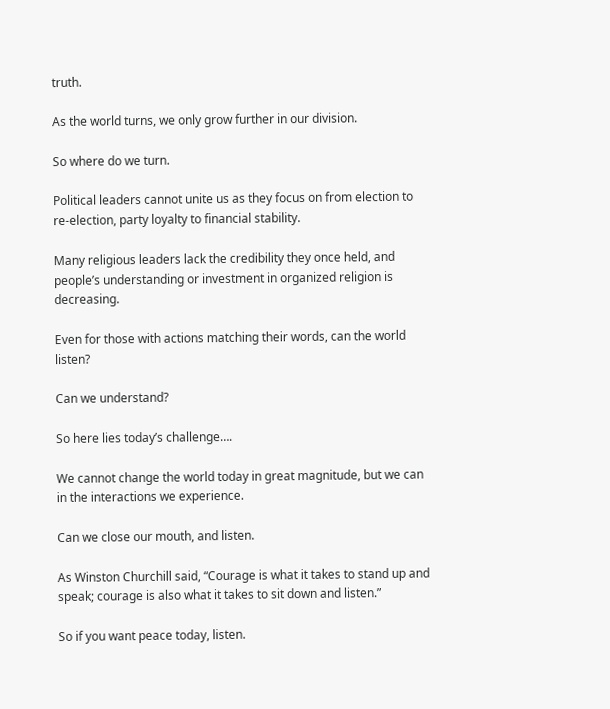truth.

As the world turns, we only grow further in our division.

So where do we turn.

Political leaders cannot unite us as they focus on from election to re-election, party loyalty to financial stability.

Many religious leaders lack the credibility they once held, and people’s understanding or investment in organized religion is decreasing.

Even for those with actions matching their words, can the world listen?

Can we understand?

So here lies today’s challenge….

We cannot change the world today in great magnitude, but we can in the interactions we experience.

Can we close our mouth, and listen.

As Winston Churchill said, “Courage is what it takes to stand up and speak; courage is also what it takes to sit down and listen.”

So if you want peace today, listen.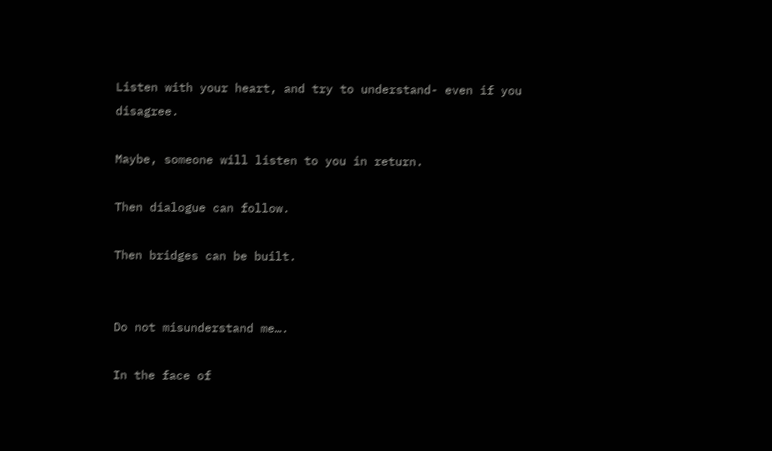Listen with your heart, and try to understand- even if you disagree.

Maybe, someone will listen to you in return.

Then dialogue can follow.

Then bridges can be built.


Do not misunderstand me….

In the face of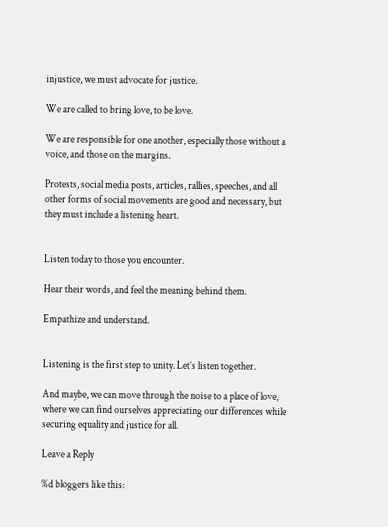injustice, we must advocate for justice.

We are called to bring love, to be love.

We are responsible for one another, especially those without a voice, and those on the margins.

Protests, social media posts, articles, rallies, speeches, and all other forms of social movements are good and necessary, but they must include a listening heart.


Listen today to those you encounter.

Hear their words, and feel the meaning behind them.

Empathize and understand.


Listening is the first step to unity. Let’s listen together.

And maybe, we can move through the noise to a place of love, where we can find ourselves appreciating our differences while securing equality and justice for all.

Leave a Reply

%d bloggers like this: